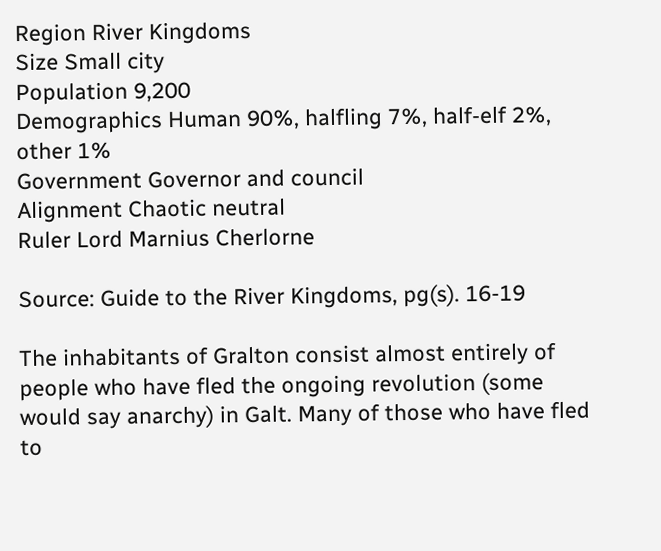Region River Kingdoms
Size Small city
Population 9,200
Demographics Human 90%, halfling 7%, half-elf 2%, other 1%
Government Governor and council
Alignment Chaotic neutral
Ruler Lord Marnius Cherlorne

Source: Guide to the River Kingdoms, pg(s). 16-19

The inhabitants of Gralton consist almost entirely of people who have fled the ongoing revolution (some would say anarchy) in Galt. Many of those who have fled to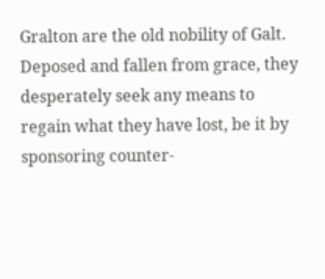Gralton are the old nobility of Galt. Deposed and fallen from grace, they desperately seek any means to regain what they have lost, be it by sponsoring counter-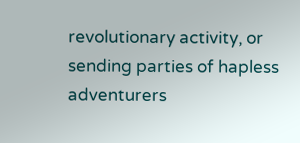revolutionary activity, or sending parties of hapless adventurers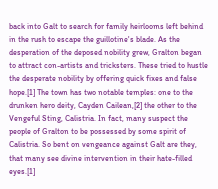back into Galt to search for family heirlooms left behind in the rush to escape the guillotine's blade. As the desperation of the deposed nobility grew, Gralton began to attract con-artists and tricksters. These tried to hustle the desperate nobility by offering quick fixes and false hope.[1] The town has two notable temples: one to the drunken hero deity, Cayden Cailean,[2] the other to the Vengeful Sting, Calistria. In fact, many suspect the people of Gralton to be possessed by some spirit of Calistria. So bent on vengeance against Galt are they, that many see divine intervention in their hate-filled eyes.[1]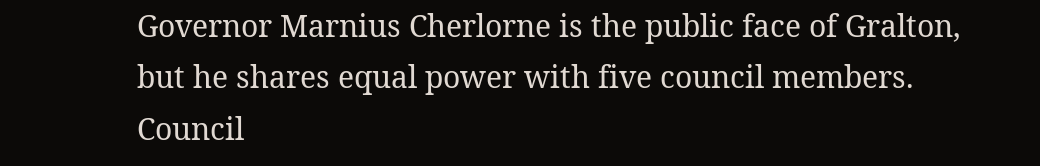Governor Marnius Cherlorne is the public face of Gralton, but he shares equal power with five council members. Council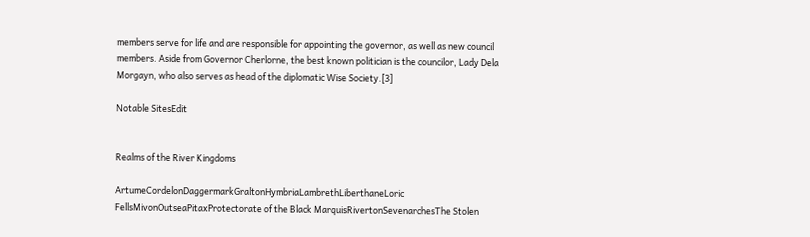members serve for life and are responsible for appointing the governor, as well as new council members. Aside from Governor Cherlorne, the best known politician is the councilor, Lady Dela Morgayn, who also serves as head of the diplomatic Wise Society.[3]

Notable SitesEdit


Realms of the River Kingdoms

ArtumeCordelonDaggermarkGraltonHymbriaLambrethLiberthaneLoric FellsMivonOutseaPitaxProtectorate of the Black MarquisRivertonSevenarchesThe Stolen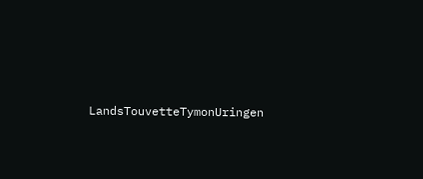LandsTouvetteTymonUringen